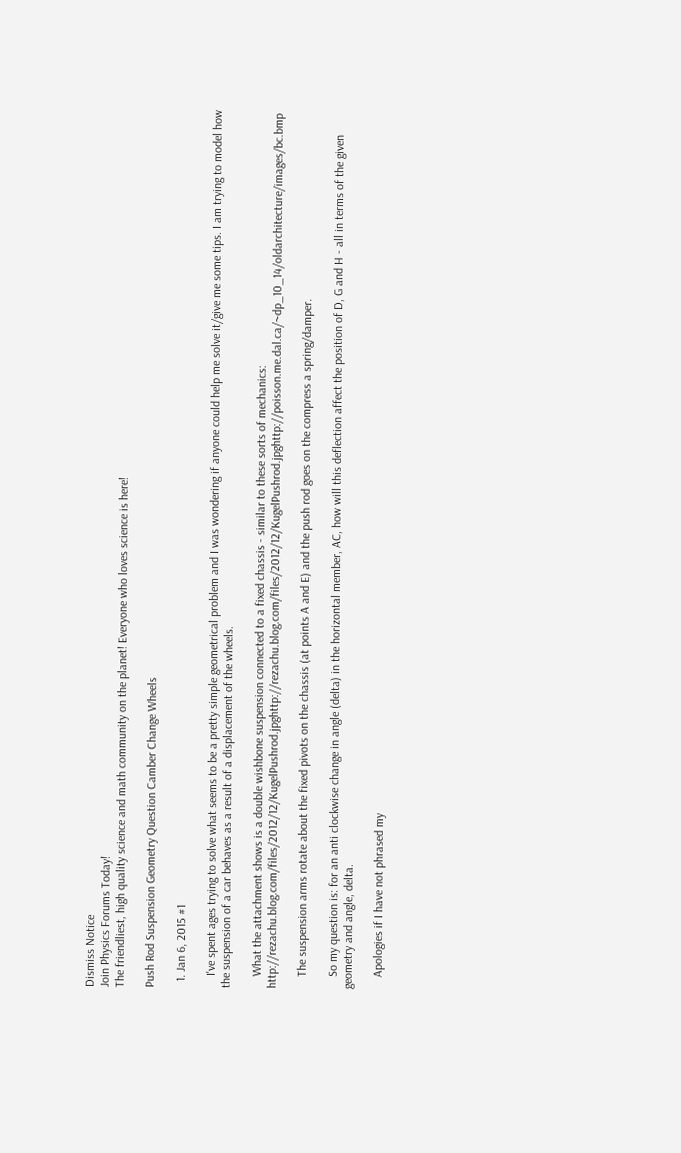Dismiss Notice
Join Physics Forums Today!
The friendliest, high quality science and math community on the planet! Everyone who loves science is here!

Push Rod Suspension Geometry Question Camber Change Wheels

  1. Jan 6, 2015 #1

    I've spent ages trying to solve what seems to be a pretty simple geometrical problem and I was wondering if anyone could help me solve it/give me some tips. I am trying to model how the suspension of a car behaves as a result of a displacement of the wheels.

    What the attachment shows is a double wishbone suspension connected to a fixed chassis - similar to these sorts of mechanics: http://rezachu.blog.com/files/2012/12/KugelPushrod.jpghttp://rezachu.blog.com/files/2012/12/KugelPushrod.jpghttp://poisson.me.dal.ca/~dp_10_14/oldarchitecture/images/bc.bmp

    The suspension arms rotate about the fixed pivots on the chassis (at points A and E) and the push rod goes on the compress a spring/damper.

    So my question is: for an anti clockwise change in angle (delta) in the horizontal member, AC, how will this deflection affect the position of D, G and H - all in terms of the given geometry and angle, delta.

    Apologies if I have not phrased my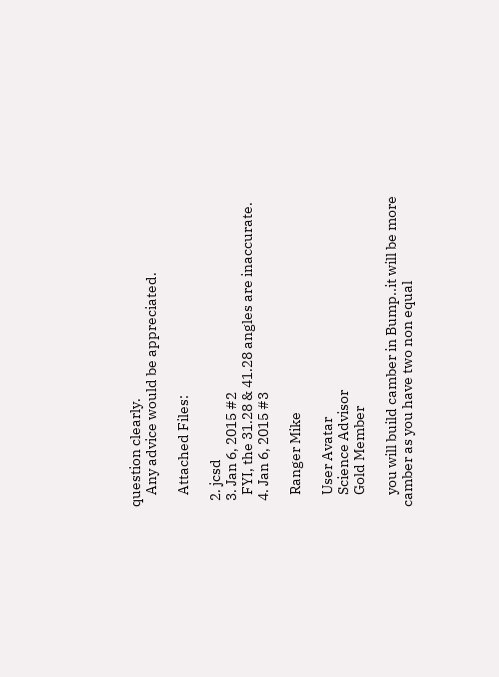question clearly.
    Any advice would be appreciated.

    Attached Files:

  2. jcsd
  3. Jan 6, 2015 #2
    FYI, the 31.28 & 41.28 angles are inaccurate.
  4. Jan 6, 2015 #3

    Ranger Mike

    User Avatar
    Science Advisor
    Gold Member

    you will build camber in Bump..it will be more camber as you have two non equal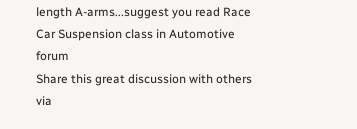length A-arms...suggest you read Race Car Suspension class in Automotive forum
Share this great discussion with others via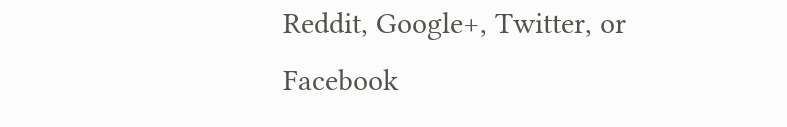Reddit, Google+, Twitter, or Facebook